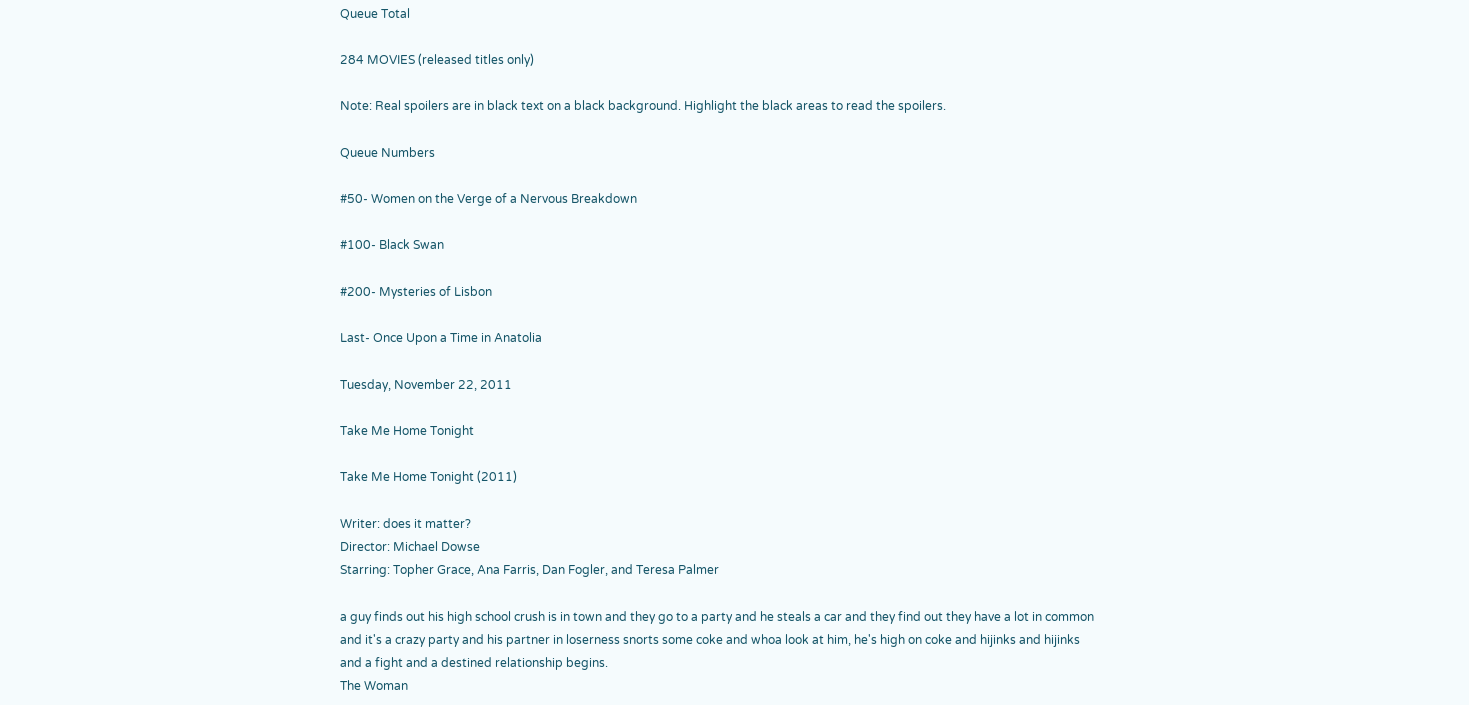Queue Total

284 MOVIES (released titles only)

Note: Real spoilers are in black text on a black background. Highlight the black areas to read the spoilers.

Queue Numbers

#50- Women on the Verge of a Nervous Breakdown

#100- Black Swan

#200- Mysteries of Lisbon

Last- Once Upon a Time in Anatolia

Tuesday, November 22, 2011

Take Me Home Tonight

Take Me Home Tonight (2011)

Writer: does it matter?
Director: Michael Dowse
Starring: Topher Grace, Ana Farris, Dan Fogler, and Teresa Palmer

a guy finds out his high school crush is in town and they go to a party and he steals a car and they find out they have a lot in common and it's a crazy party and his partner in loserness snorts some coke and whoa look at him, he's high on coke and hijinks and hijinks and a fight and a destined relationship begins.
The Woman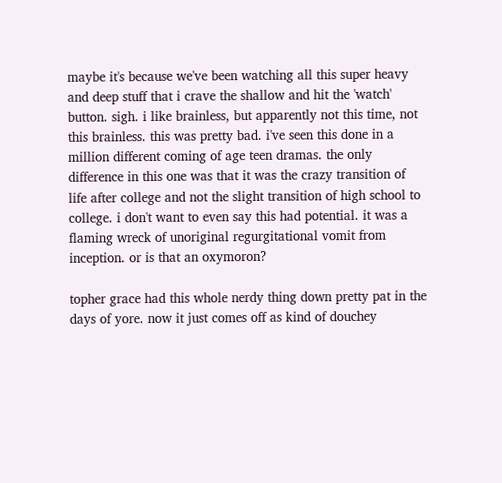maybe it's because we've been watching all this super heavy and deep stuff that i crave the shallow and hit the 'watch' button. sigh. i like brainless, but apparently not this time, not this brainless. this was pretty bad. i've seen this done in a million different coming of age teen dramas. the only difference in this one was that it was the crazy transition of life after college and not the slight transition of high school to college. i don't want to even say this had potential. it was a flaming wreck of unoriginal regurgitational vomit from inception. or is that an oxymoron?

topher grace had this whole nerdy thing down pretty pat in the days of yore. now it just comes off as kind of douchey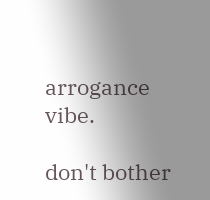arrogance vibe.

don't bother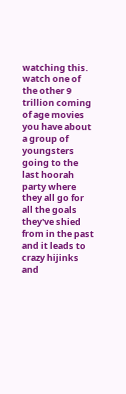watching this. watch one of the other 9 trillion coming of age movies you have about a group of youngsters going to the last hoorah party where they all go for all the goals they've shied from in the past and it leads to crazy hijinks and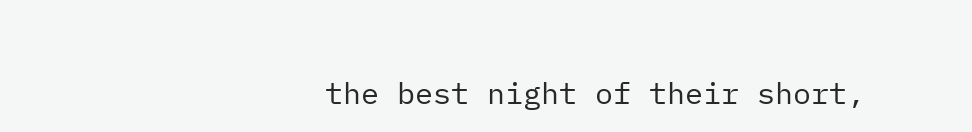the best night of their short,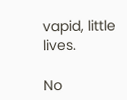vapid, little lives.

No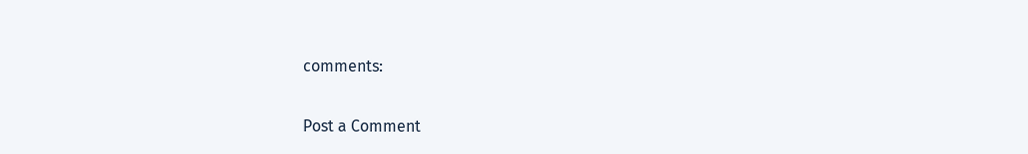comments:

Post a Comment